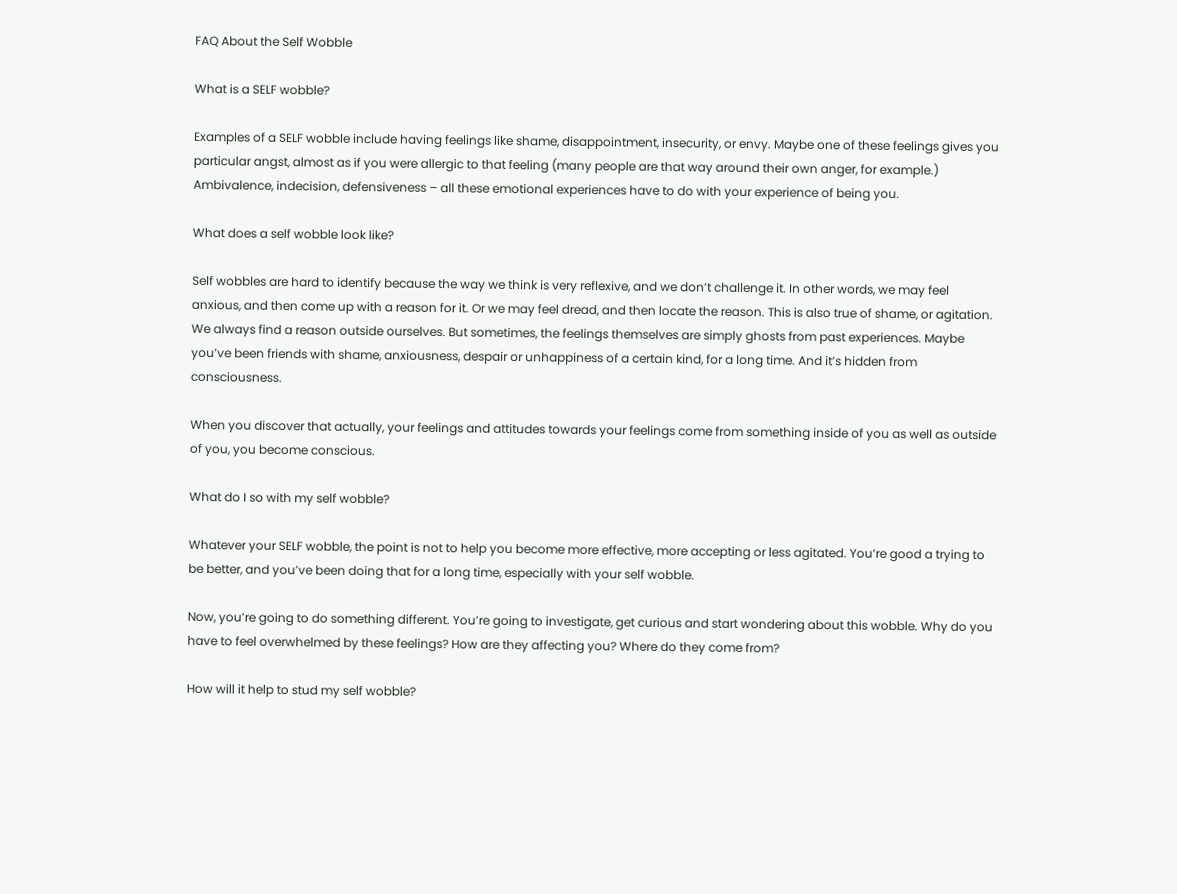FAQ About the Self Wobble

What is a SELF wobble?

Examples of a SELF wobble include having feelings like shame, disappointment, insecurity, or envy. Maybe one of these feelings gives you particular angst, almost as if you were allergic to that feeling (many people are that way around their own anger, for example.) Ambivalence, indecision, defensiveness – all these emotional experiences have to do with your experience of being you.

What does a self wobble look like?

Self wobbles are hard to identify because the way we think is very reflexive, and we don’t challenge it. In other words, we may feel anxious, and then come up with a reason for it. Or we may feel dread, and then locate the reason. This is also true of shame, or agitation. We always find a reason outside ourselves. But sometimes, the feelings themselves are simply ghosts from past experiences. Maybe you’ve been friends with shame, anxiousness, despair or unhappiness of a certain kind, for a long time. And it’s hidden from consciousness.

When you discover that actually, your feelings and attitudes towards your feelings come from something inside of you as well as outside of you, you become conscious.

What do I so with my self wobble?

Whatever your SELF wobble, the point is not to help you become more effective, more accepting or less agitated. You’re good a trying to be better, and you’ve been doing that for a long time, especially with your self wobble.

Now, you’re going to do something different. You’re going to investigate, get curious and start wondering about this wobble. Why do you have to feel overwhelmed by these feelings? How are they affecting you? Where do they come from?

How will it help to stud my self wobble?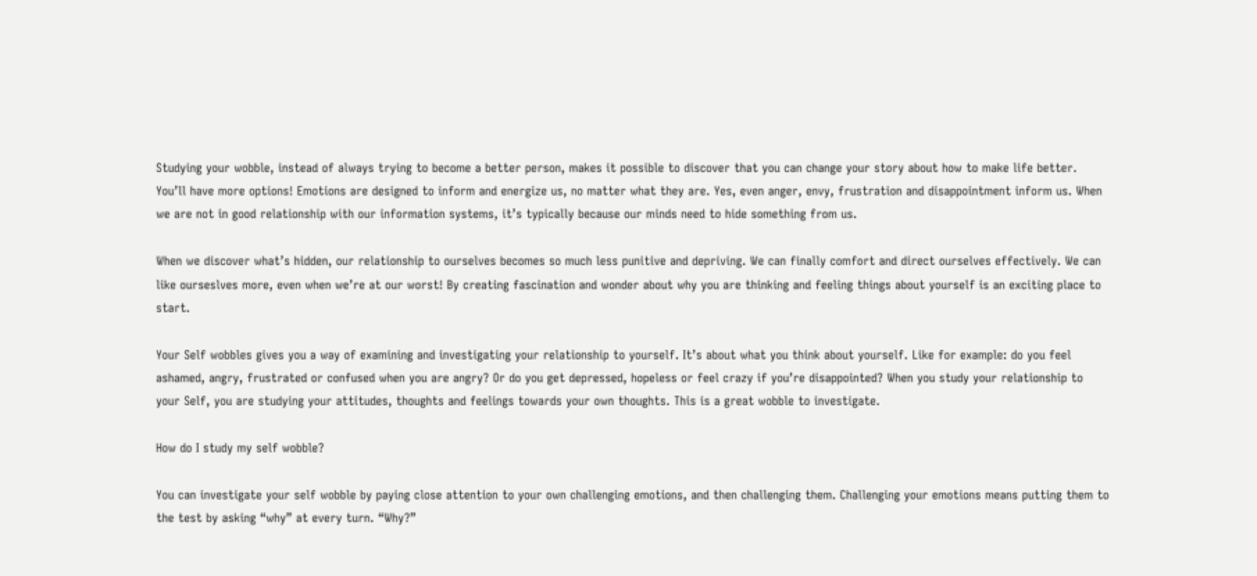Studying your wobble, instead of always trying to become a better person, makes it possible to discover that you can change your story about how to make life better. You’ll have more options! Emotions are designed to inform and energize us, no matter what they are. Yes, even anger, envy, frustration and disappointment inform us. When we are not in good relationship with our information systems, it’s typically because our minds need to hide something from us.

When we discover what’s hidden, our relationship to ourselves becomes so much less punitive and depriving. We can finally comfort and direct ourselves effectively. We can like ourseslves more, even when we’re at our worst! By creating fascination and wonder about why you are thinking and feeling things about yourself is an exciting place to start.

Your Self wobbles gives you a way of examining and investigating your relationship to yourself. It’s about what you think about yourself. Like for example: do you feel ashamed, angry, frustrated or confused when you are angry? Or do you get depressed, hopeless or feel crazy if you’re disappointed? When you study your relationship to your Self, you are studying your attitudes, thoughts and feelings towards your own thoughts. This is a great wobble to investigate.

How do I study my self wobble?

You can investigate your self wobble by paying close attention to your own challenging emotions, and then challenging them. Challenging your emotions means putting them to the test by asking “why” at every turn. “Why?”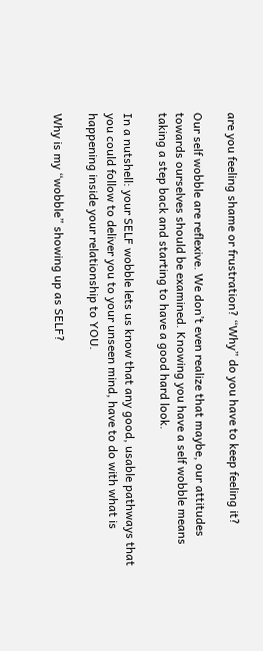are you feeling shame or frustration? “Why” do you have to keep feeling it?

Our self wobble are reflexive. We don’t even realize that maybe, our attitudes towards ourselves should be examined. Knowing you have a self wobble means taking a step back and starting to have a good hard look.

In a nutshell: your SELF wobble lets us know that any good, usable pathways that you could follow to deliver you to your unseen mind, have to do with what is happening inside your relationship to YOU.

Why is my “wobble” showing up as SELF?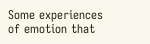Some experiences of emotion that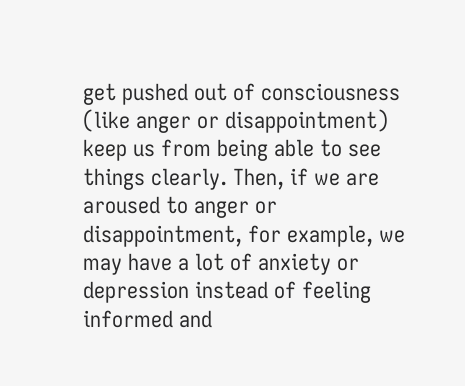get pushed out of consciousness (like anger or disappointment) keep us from being able to see things clearly. Then, if we are aroused to anger or disappointment, for example, we may have a lot of anxiety or depression instead of feeling informed and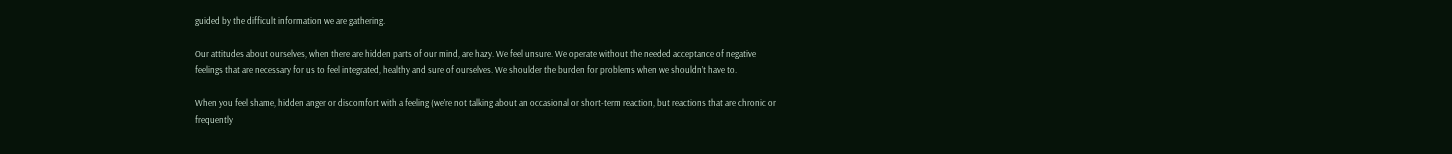guided by the difficult information we are gathering.

Our attitudes about ourselves, when there are hidden parts of our mind, are hazy. We feel unsure. We operate without the needed acceptance of negative feelings that are necessary for us to feel integrated, healthy and sure of ourselves. We shoulder the burden for problems when we shouldn’t have to.

When you feel shame, hidden anger or discomfort with a feeling (we’re not talking about an occasional or short-term reaction, but reactions that are chronic or frequently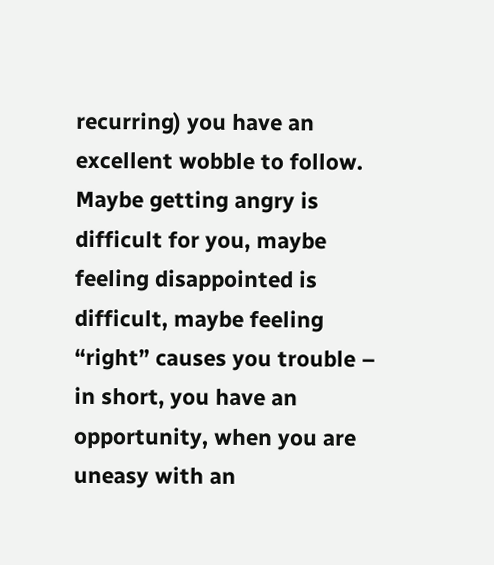recurring) you have an excellent wobble to follow. Maybe getting angry is difficult for you, maybe feeling disappointed is difficult, maybe feeling “right” causes you trouble – in short, you have an opportunity, when you are uneasy with an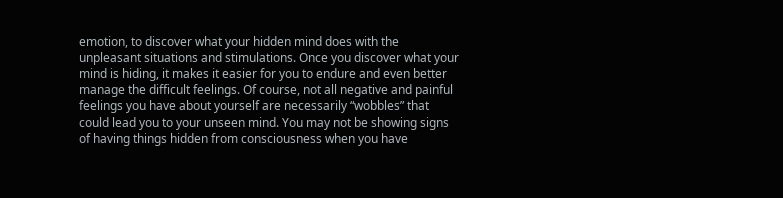emotion, to discover what your hidden mind does with the unpleasant situations and stimulations. Once you discover what your mind is hiding, it makes it easier for you to endure and even better manage the difficult feelings. Of course, not all negative and painful feelings you have about yourself are necessarily “wobbles” that could lead you to your unseen mind. You may not be showing signs of having things hidden from consciousness when you have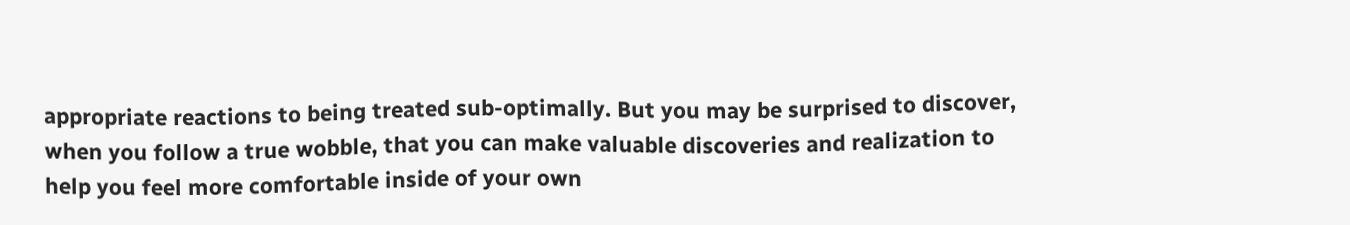appropriate reactions to being treated sub-optimally. But you may be surprised to discover, when you follow a true wobble, that you can make valuable discoveries and realization to help you feel more comfortable inside of your own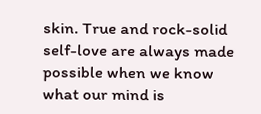skin. True and rock-solid self-love are always made possible when we know what our mind is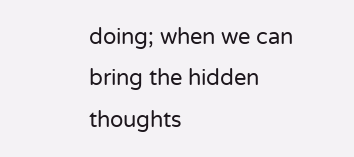doing; when we can bring the hidden thoughts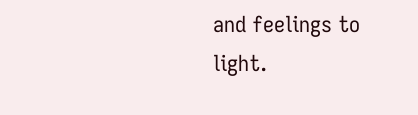and feelings to light.